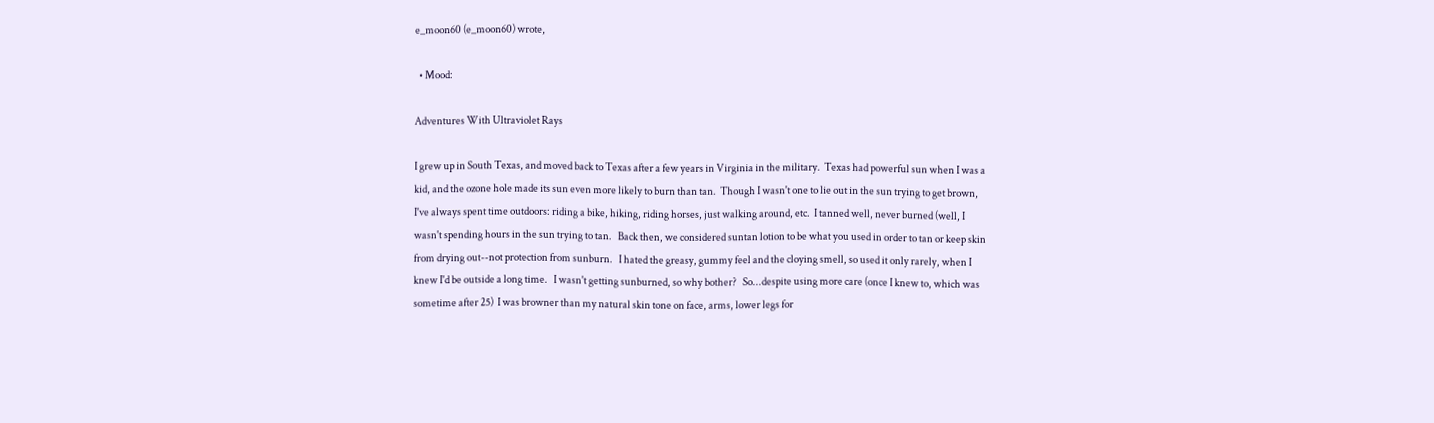e_moon60 (e_moon60) wrote,

  • Mood:

Adventures With Ultraviolet Rays

I grew up in South Texas, and moved back to Texas after a few years in Virginia in the military.  Texas had powerful sun when I was a kid, and the ozone hole made its sun even more likely to burn than tan.  Though I wasn't one to lie out in the sun trying to get brown, I've always spent time outdoors: riding a bike, hiking, riding horses, just walking around, etc.  I tanned well, never burned (well, I wasn't spending hours in the sun trying to tan.   Back then, we considered suntan lotion to be what you used in order to tan or keep skin from drying out--not protection from sunburn.   I hated the greasy, gummy feel and the cloying smell, so used it only rarely, when I knew I'd be outside a long time.   I wasn't getting sunburned, so why bother?   So...despite using more care (once I knew to, which was sometime after 25)  I was browner than my natural skin tone on face, arms, lower legs for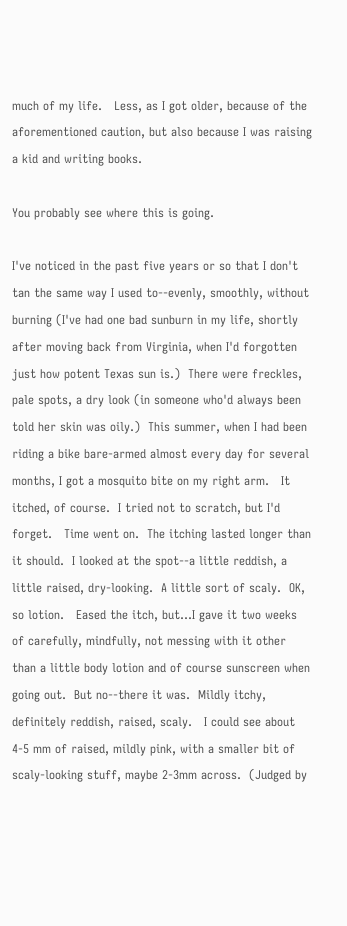much of my life.   Less, as I got older, because of the aforementioned caution, but also because I was raising a kid and writing books.

You probably see where this is going.

I've noticed in the past five years or so that I don't tan the same way I used to--evenly, smoothly, without burning (I've had one bad sunburn in my life, shortly after moving back from Virginia, when I'd forgotten just how potent Texas sun is.)  There were freckles, pale spots, a dry look (in someone who'd always been told her skin was oily.)  This summer, when I had been riding a bike bare-armed almost every day for several months, I got a mosquito bite on my right arm.   It itched, of course.  I tried not to scratch, but I'd forget.   Time went on.  The itching lasted longer than it should.  I looked at the spot--a little reddish, a little raised, dry-looking.  A little sort of scaly.  OK, so lotion.   Eased the itch, but...I gave it two weeks of carefully, mindfully, not messing with it other than a little body lotion and of course sunscreen when going out.  But no--there it was.  Mildly itchy, definitely reddish, raised, scaly.   I could see about 4-5 mm of raised, mildly pink, with a smaller bit of scaly-looking stuff, maybe 2-3mm across.  (Judged by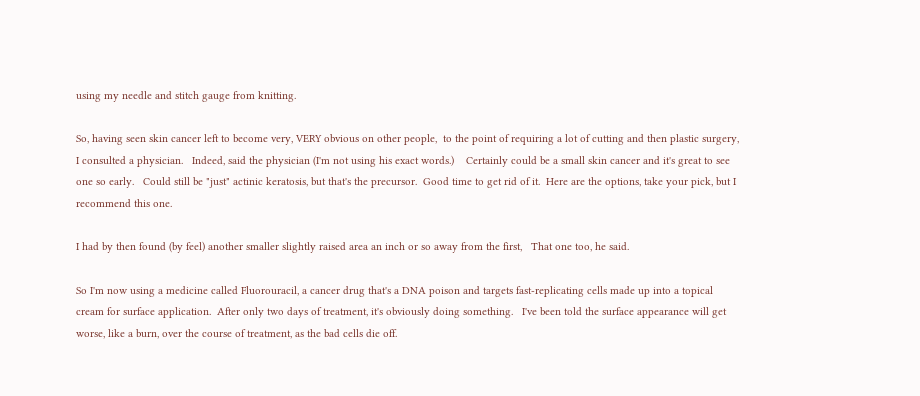using my needle and stitch gauge from knitting.

So, having seen skin cancer left to become very, VERY obvious on other people,  to the point of requiring a lot of cutting and then plastic surgery,  I consulted a physician.   Indeed, said the physician (I'm not using his exact words.)    Certainly could be a small skin cancer and it's great to see one so early.   Could still be "just" actinic keratosis, but that's the precursor.  Good time to get rid of it.  Here are the options, take your pick, but I recommend this one.

I had by then found (by feel) another smaller slightly raised area an inch or so away from the first,   That one too, he said.

So I'm now using a medicine called Fluorouracil, a cancer drug that's a DNA poison and targets fast-replicating cells made up into a topical cream for surface application.  After only two days of treatment, it's obviously doing something.   I've been told the surface appearance will get worse, like a burn, over the course of treatment, as the bad cells die off.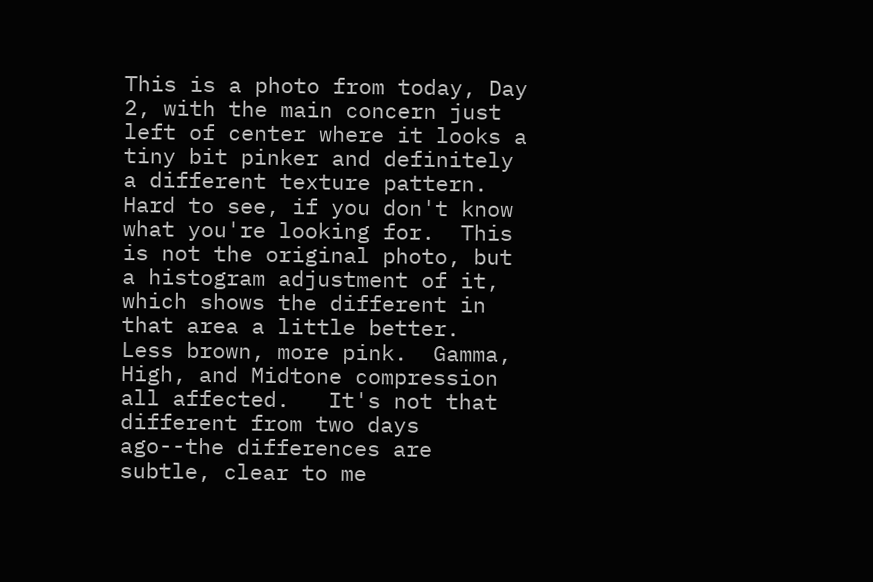This is a photo from today, Day 2, with the main concern just left of center where it looks a tiny bit pinker and definitely a different texture pattern.   Hard to see, if you don't know what you're looking for.  This is not the original photo, but a histogram adjustment of it, which shows the different in that area a little better.   Less brown, more pink.  Gamma, High, and Midtone compression all affected.   It's not that different from two days ago--the differences are subtle, clear to me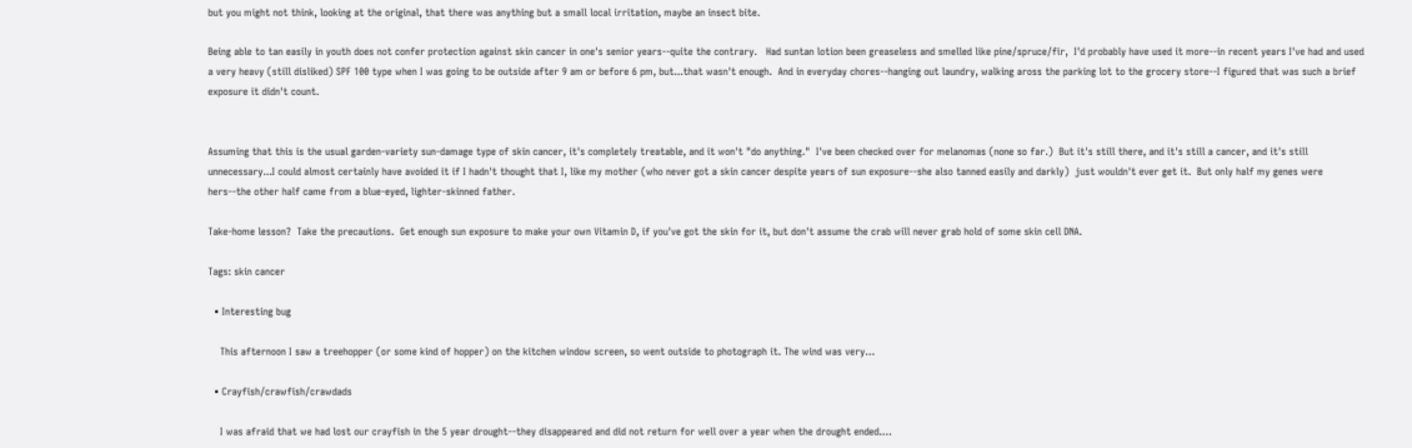but you might not think, looking at the original, that there was anything but a small local irritation, maybe an insect bite.

Being able to tan easily in youth does not confer protection against skin cancer in one's senior years--quite the contrary.   Had suntan lotion been greaseless and smelled like pine/spruce/fir,  I'd probably have used it more--in recent years I've had and used a very heavy (still disliked) SPF 100 type when I was going to be outside after 9 am or before 6 pm, but...that wasn't enough.  And in everyday chores--hanging out laundry, walking aross the parking lot to the grocery store--I figured that was such a brief exposure it didn't count.


Assuming that this is the usual garden-variety sun-damage type of skin cancer, it's completely treatable, and it won't "do anything."  I've been checked over for melanomas (none so far.)  But it's still there, and it's still a cancer, and it's still unnecessary...I could almost certainly have avoided it if I hadn't thought that I, like my mother (who never got a skin cancer despite years of sun exposure--she also tanned easily and darkly)  just wouldn't ever get it.  But only half my genes were hers--the other half came from a blue-eyed, lighter-skinned father.

Take-home lesson?  Take the precautions.  Get enough sun exposure to make your own Vitamin D, if you've got the skin for it, but don't assume the crab will never grab hold of some skin cell DNA.

Tags: skin cancer

  • Interesting bug

    This afternoon I saw a treehopper (or some kind of hopper) on the kitchen window screen, so went outside to photograph it. The wind was very…

  • Crayfish/crawfish/crawdads

    I was afraid that we had lost our crayfish in the 5 year drought--they disappeared and did not return for well over a year when the drought ended.…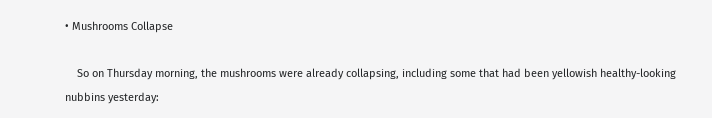• Mushrooms Collapse

    So on Thursday morning, the mushrooms were already collapsing, including some that had been yellowish healthy-looking nubbins yesterday: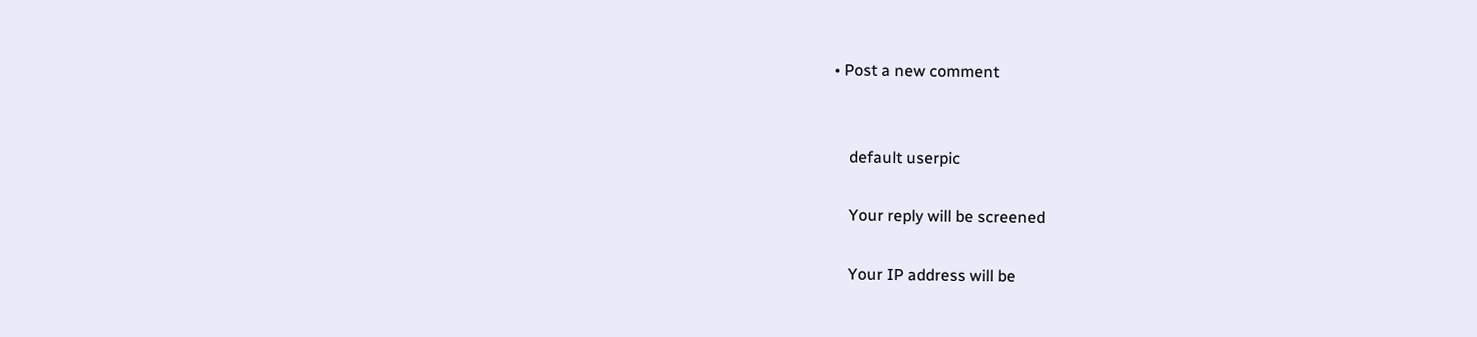• Post a new comment


    default userpic

    Your reply will be screened

    Your IP address will be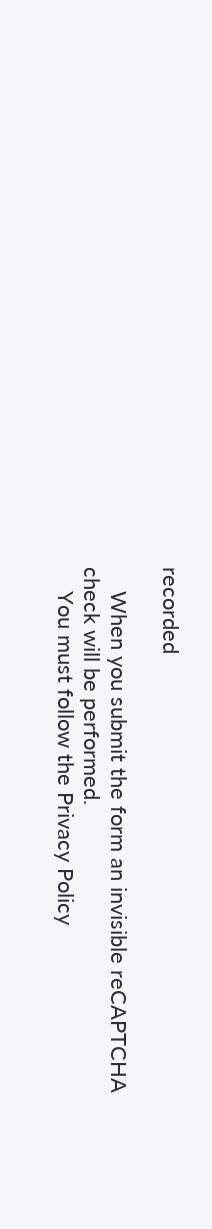recorded

    When you submit the form an invisible reCAPTCHA check will be performed.
    You must follow the Privacy Policy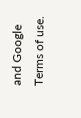and Google Terms of use.